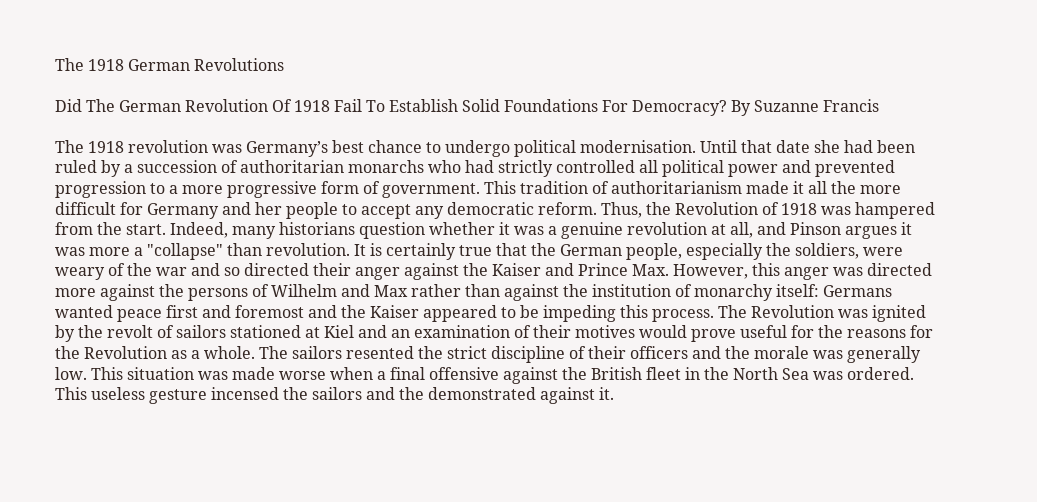The 1918 German Revolutions

Did The German Revolution Of 1918 Fail To Establish Solid Foundations For Democracy? By Suzanne Francis

The 1918 revolution was Germany’s best chance to undergo political modernisation. Until that date she had been ruled by a succession of authoritarian monarchs who had strictly controlled all political power and prevented progression to a more progressive form of government. This tradition of authoritarianism made it all the more difficult for Germany and her people to accept any democratic reform. Thus, the Revolution of 1918 was hampered from the start. Indeed, many historians question whether it was a genuine revolution at all, and Pinson argues it was more a "collapse" than revolution. It is certainly true that the German people, especially the soldiers, were weary of the war and so directed their anger against the Kaiser and Prince Max. However, this anger was directed more against the persons of Wilhelm and Max rather than against the institution of monarchy itself: Germans wanted peace first and foremost and the Kaiser appeared to be impeding this process. The Revolution was ignited by the revolt of sailors stationed at Kiel and an examination of their motives would prove useful for the reasons for the Revolution as a whole. The sailors resented the strict discipline of their officers and the morale was generally low. This situation was made worse when a final offensive against the British fleet in the North Sea was ordered. This useless gesture incensed the sailors and the demonstrated against it.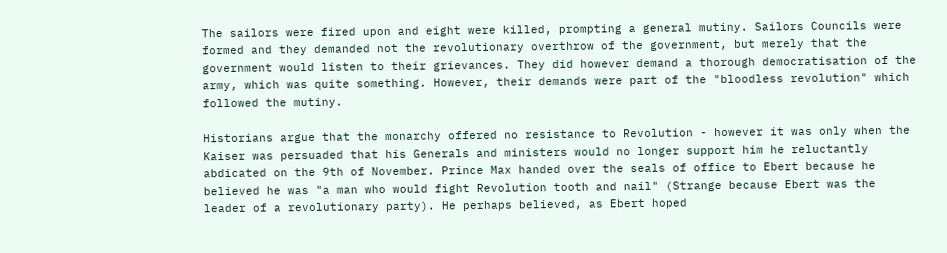The sailors were fired upon and eight were killed, prompting a general mutiny. Sailors Councils were formed and they demanded not the revolutionary overthrow of the government, but merely that the government would listen to their grievances. They did however demand a thorough democratisation of the army, which was quite something. However, their demands were part of the "bloodless revolution" which followed the mutiny.

Historians argue that the monarchy offered no resistance to Revolution - however it was only when the Kaiser was persuaded that his Generals and ministers would no longer support him he reluctantly abdicated on the 9th of November. Prince Max handed over the seals of office to Ebert because he believed he was "a man who would fight Revolution tooth and nail" (Strange because Ebert was the leader of a revolutionary party). He perhaps believed, as Ebert hoped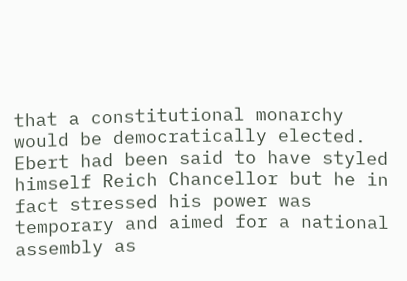that a constitutional monarchy would be democratically elected. Ebert had been said to have styled himself Reich Chancellor but he in fact stressed his power was temporary and aimed for a national assembly as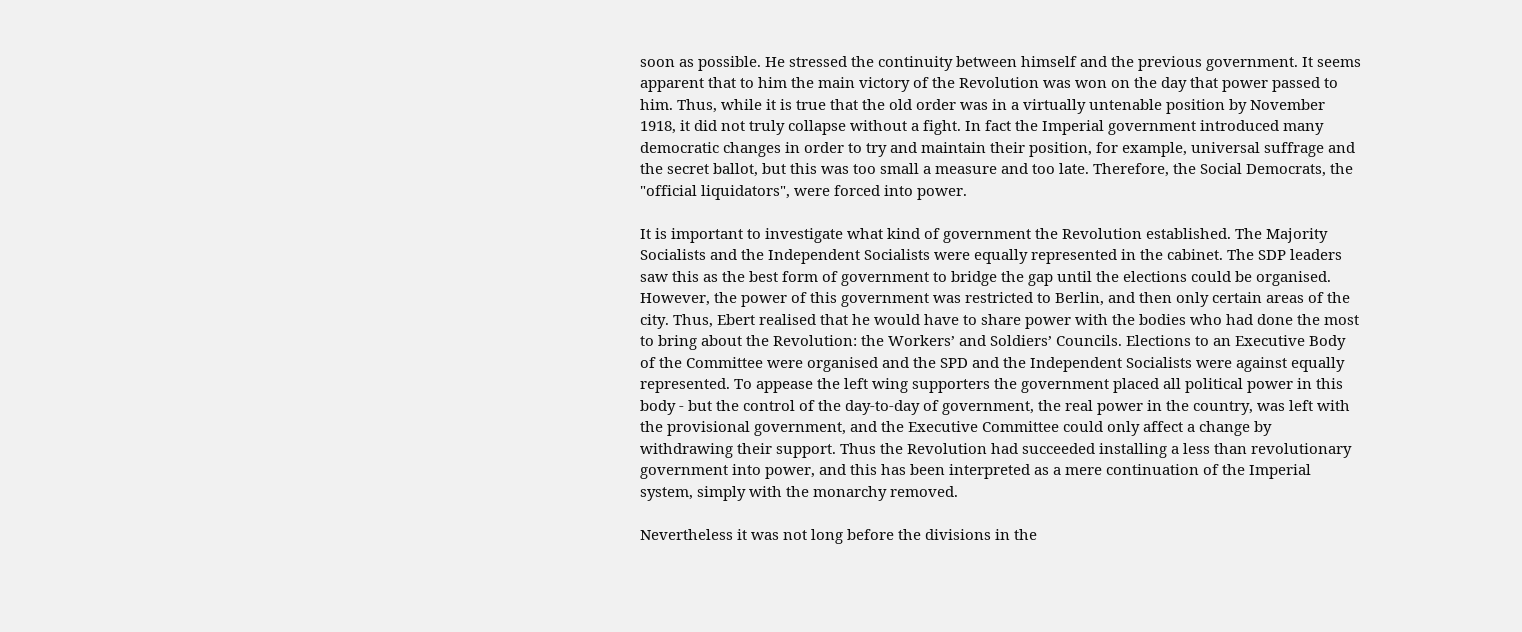soon as possible. He stressed the continuity between himself and the previous government. It seems apparent that to him the main victory of the Revolution was won on the day that power passed to him. Thus, while it is true that the old order was in a virtually untenable position by November 1918, it did not truly collapse without a fight. In fact the Imperial government introduced many democratic changes in order to try and maintain their position, for example, universal suffrage and the secret ballot, but this was too small a measure and too late. Therefore, the Social Democrats, the "official liquidators", were forced into power.

It is important to investigate what kind of government the Revolution established. The Majority Socialists and the Independent Socialists were equally represented in the cabinet. The SDP leaders saw this as the best form of government to bridge the gap until the elections could be organised. However, the power of this government was restricted to Berlin, and then only certain areas of the city. Thus, Ebert realised that he would have to share power with the bodies who had done the most to bring about the Revolution: the Workers’ and Soldiers’ Councils. Elections to an Executive Body of the Committee were organised and the SPD and the Independent Socialists were against equally represented. To appease the left wing supporters the government placed all political power in this body - but the control of the day-to-day of government, the real power in the country, was left with the provisional government, and the Executive Committee could only affect a change by withdrawing their support. Thus the Revolution had succeeded installing a less than revolutionary government into power, and this has been interpreted as a mere continuation of the Imperial system, simply with the monarchy removed.

Nevertheless it was not long before the divisions in the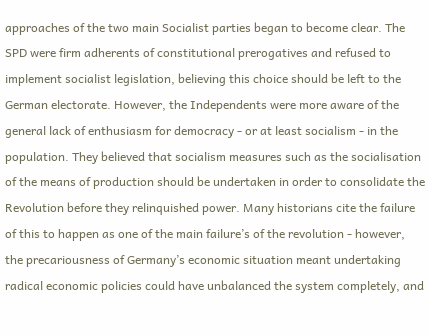approaches of the two main Socialist parties began to become clear. The SPD were firm adherents of constitutional prerogatives and refused to implement socialist legislation, believing this choice should be left to the German electorate. However, the Independents were more aware of the general lack of enthusiasm for democracy - or at least socialism - in the population. They believed that socialism measures such as the socialisation of the means of production should be undertaken in order to consolidate the Revolution before they relinquished power. Many historians cite the failure of this to happen as one of the main failure’s of the revolution - however, the precariousness of Germany’s economic situation meant undertaking radical economic policies could have unbalanced the system completely, and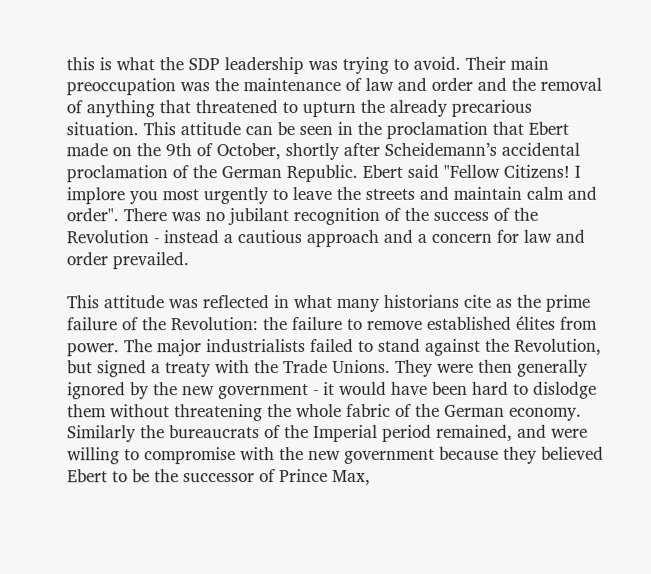this is what the SDP leadership was trying to avoid. Their main preoccupation was the maintenance of law and order and the removal of anything that threatened to upturn the already precarious situation. This attitude can be seen in the proclamation that Ebert made on the 9th of October, shortly after Scheidemann’s accidental proclamation of the German Republic. Ebert said "Fellow Citizens! I implore you most urgently to leave the streets and maintain calm and order". There was no jubilant recognition of the success of the Revolution - instead a cautious approach and a concern for law and order prevailed.

This attitude was reflected in what many historians cite as the prime failure of the Revolution: the failure to remove established élites from power. The major industrialists failed to stand against the Revolution, but signed a treaty with the Trade Unions. They were then generally ignored by the new government - it would have been hard to dislodge them without threatening the whole fabric of the German economy. Similarly the bureaucrats of the Imperial period remained, and were willing to compromise with the new government because they believed Ebert to be the successor of Prince Max,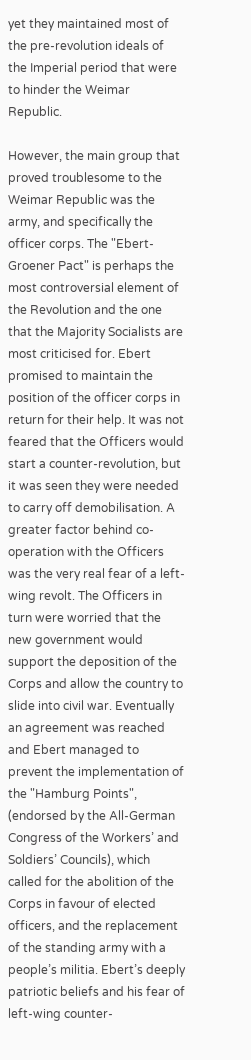yet they maintained most of the pre-revolution ideals of the Imperial period that were to hinder the Weimar Republic.

However, the main group that proved troublesome to the Weimar Republic was the army, and specifically the officer corps. The "Ebert-Groener Pact" is perhaps the most controversial element of the Revolution and the one that the Majority Socialists are most criticised for. Ebert promised to maintain the position of the officer corps in return for their help. It was not feared that the Officers would start a counter-revolution, but it was seen they were needed to carry off demobilisation. A greater factor behind co-operation with the Officers was the very real fear of a left-wing revolt. The Officers in turn were worried that the new government would support the deposition of the Corps and allow the country to slide into civil war. Eventually an agreement was reached and Ebert managed to prevent the implementation of the "Hamburg Points", (endorsed by the All-German Congress of the Workers’ and Soldiers’ Councils), which called for the abolition of the Corps in favour of elected officers, and the replacement of the standing army with a people’s militia. Ebert’s deeply patriotic beliefs and his fear of left-wing counter-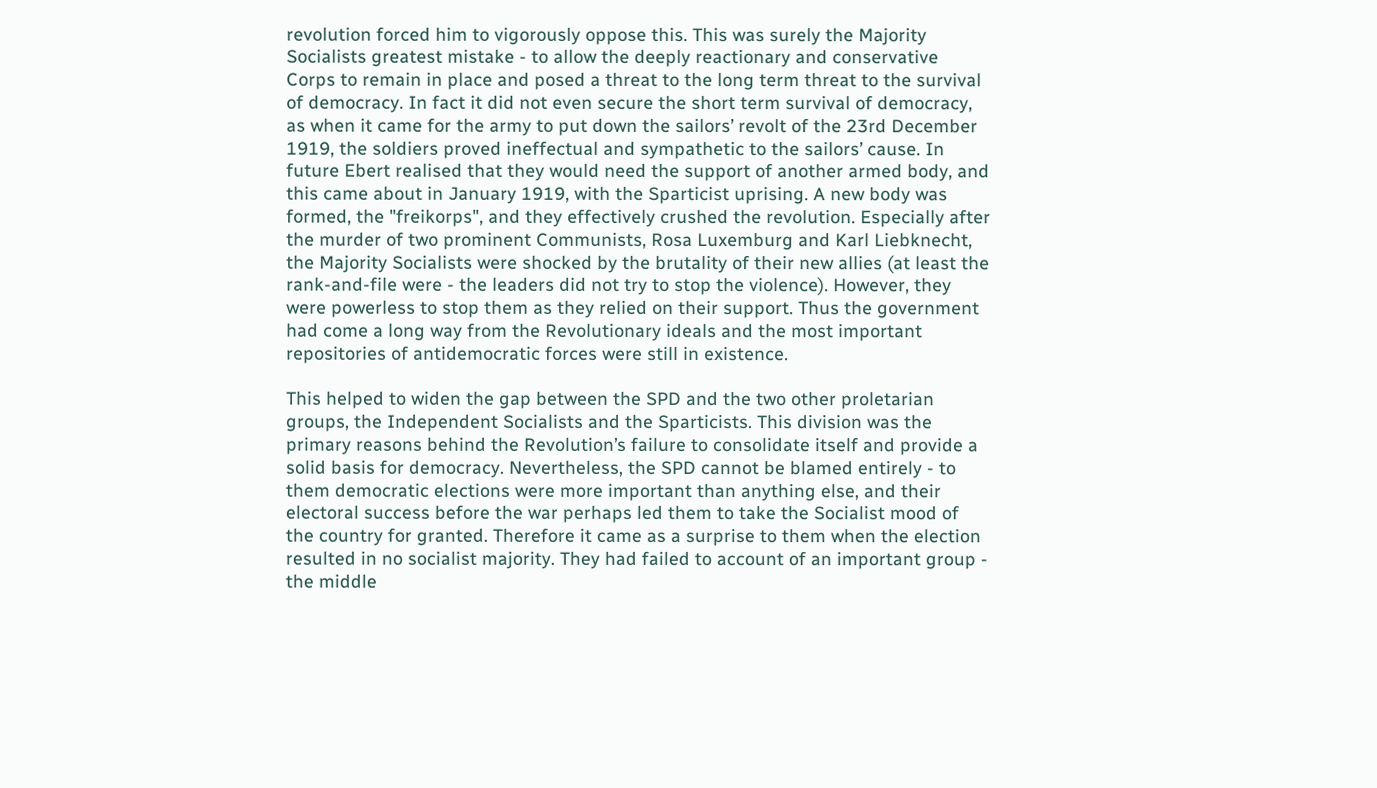revolution forced him to vigorously oppose this. This was surely the Majority Socialists greatest mistake - to allow the deeply reactionary and conservative Corps to remain in place and posed a threat to the long term threat to the survival of democracy. In fact it did not even secure the short term survival of democracy, as when it came for the army to put down the sailors’ revolt of the 23rd December 1919, the soldiers proved ineffectual and sympathetic to the sailors’ cause. In future Ebert realised that they would need the support of another armed body, and this came about in January 1919, with the Sparticist uprising. A new body was formed, the "freikorps", and they effectively crushed the revolution. Especially after the murder of two prominent Communists, Rosa Luxemburg and Karl Liebknecht, the Majority Socialists were shocked by the brutality of their new allies (at least the rank-and-file were - the leaders did not try to stop the violence). However, they were powerless to stop them as they relied on their support. Thus the government had come a long way from the Revolutionary ideals and the most important repositories of antidemocratic forces were still in existence.

This helped to widen the gap between the SPD and the two other proletarian groups, the Independent Socialists and the Sparticists. This division was the primary reasons behind the Revolution’s failure to consolidate itself and provide a solid basis for democracy. Nevertheless, the SPD cannot be blamed entirely - to them democratic elections were more important than anything else, and their electoral success before the war perhaps led them to take the Socialist mood of the country for granted. Therefore it came as a surprise to them when the election resulted in no socialist majority. They had failed to account of an important group - the middle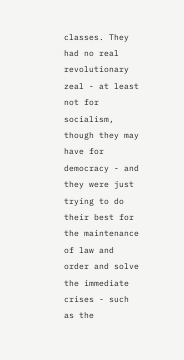classes. They had no real revolutionary zeal - at least not for socialism, though they may have for democracy - and they were just trying to do their best for the maintenance of law and order and solve the immediate crises - such as the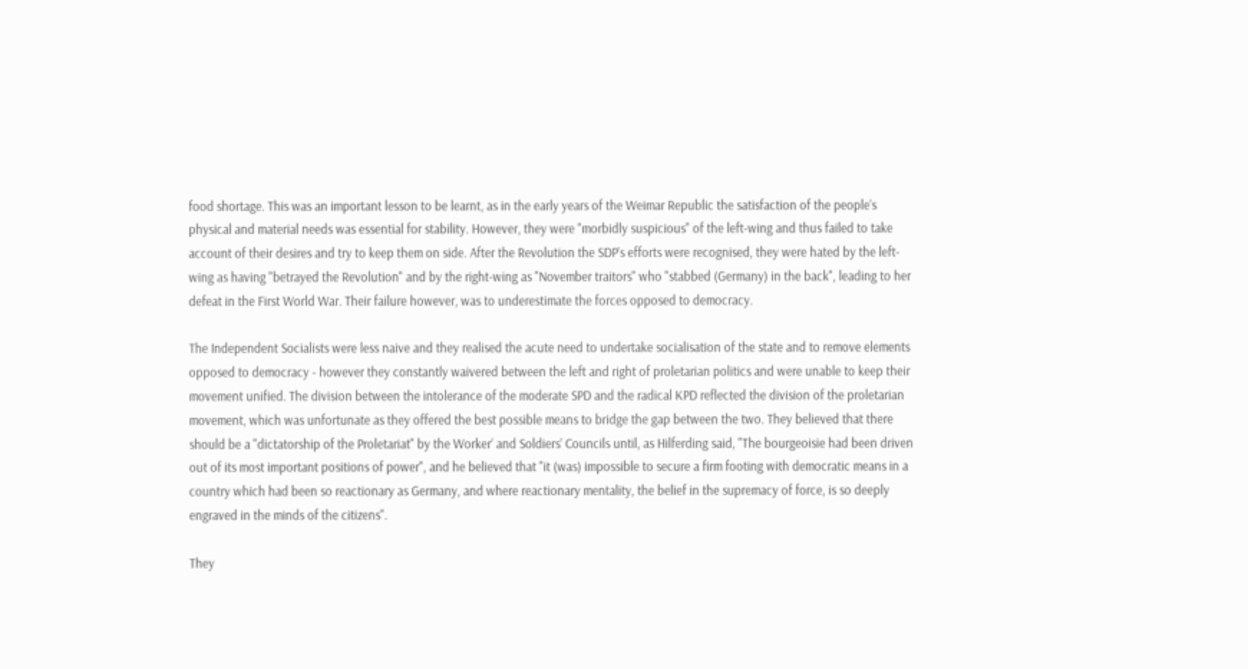food shortage. This was an important lesson to be learnt, as in the early years of the Weimar Republic the satisfaction of the people’s physical and material needs was essential for stability. However, they were "morbidly suspicious" of the left-wing and thus failed to take account of their desires and try to keep them on side. After the Revolution the SDP’s efforts were recognised, they were hated by the left-wing as having "betrayed the Revolution" and by the right-wing as "November traitors" who "stabbed (Germany) in the back", leading to her defeat in the First World War. Their failure however, was to underestimate the forces opposed to democracy.

The Independent Socialists were less naive and they realised the acute need to undertake socialisation of the state and to remove elements opposed to democracy - however they constantly waivered between the left and right of proletarian politics and were unable to keep their movement unified. The division between the intolerance of the moderate SPD and the radical KPD reflected the division of the proletarian movement, which was unfortunate as they offered the best possible means to bridge the gap between the two. They believed that there should be a "dictatorship of the Proletariat" by the Worker’ and Soldiers’ Councils until, as Hilferding said, "The bourgeoisie had been driven out of its most important positions of power", and he believed that "it (was) impossible to secure a firm footing with democratic means in a country which had been so reactionary as Germany, and where reactionary mentality, the belief in the supremacy of force, is so deeply engraved in the minds of the citizens".

They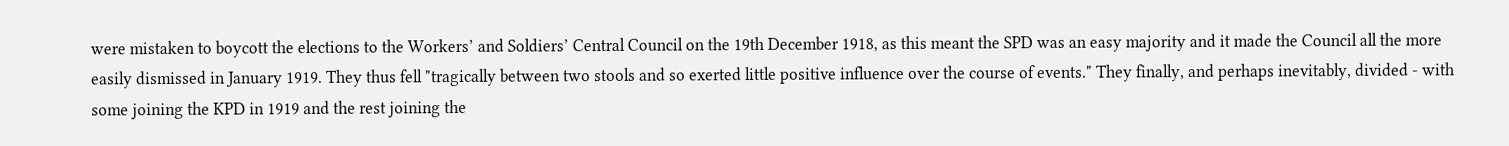were mistaken to boycott the elections to the Workers’ and Soldiers’ Central Council on the 19th December 1918, as this meant the SPD was an easy majority and it made the Council all the more easily dismissed in January 1919. They thus fell "tragically between two stools and so exerted little positive influence over the course of events." They finally, and perhaps inevitably, divided - with some joining the KPD in 1919 and the rest joining the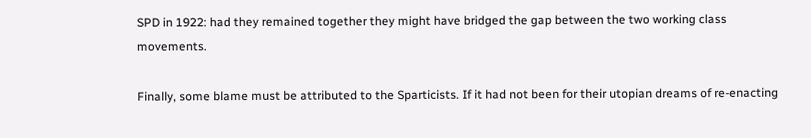SPD in 1922: had they remained together they might have bridged the gap between the two working class movements.

Finally, some blame must be attributed to the Sparticists. If it had not been for their utopian dreams of re-enacting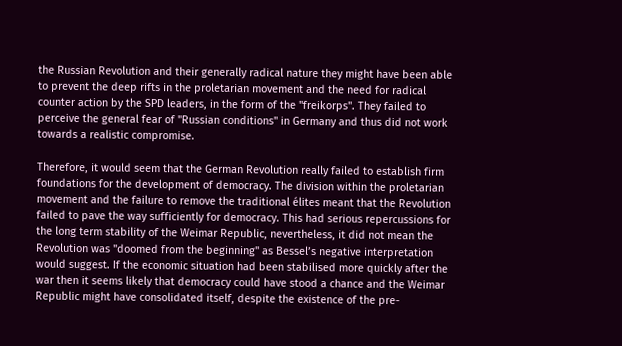the Russian Revolution and their generally radical nature they might have been able to prevent the deep rifts in the proletarian movement and the need for radical counter action by the SPD leaders, in the form of the "freikorps". They failed to perceive the general fear of "Russian conditions" in Germany and thus did not work towards a realistic compromise.

Therefore, it would seem that the German Revolution really failed to establish firm foundations for the development of democracy. The division within the proletarian movement and the failure to remove the traditional élites meant that the Revolution failed to pave the way sufficiently for democracy. This had serious repercussions for the long term stability of the Weimar Republic, nevertheless, it did not mean the Revolution was "doomed from the beginning" as Bessel’s negative interpretation would suggest. If the economic situation had been stabilised more quickly after the war then it seems likely that democracy could have stood a chance and the Weimar Republic might have consolidated itself, despite the existence of the pre-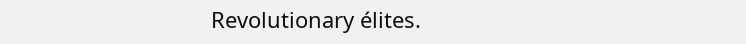Revolutionary élites.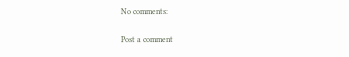No comments:

Post a comment